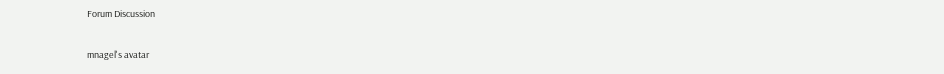Forum Discussion

mnagel's avatar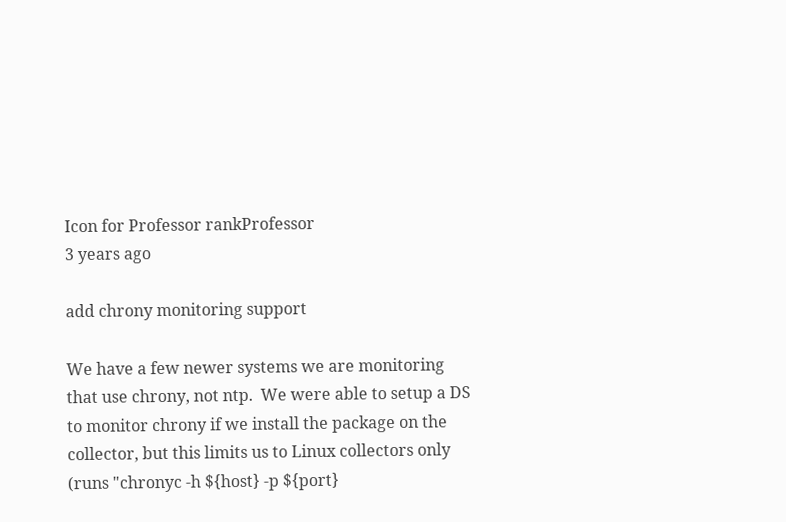Icon for Professor rankProfessor
3 years ago

add chrony monitoring support

We have a few newer systems we are monitoring that use chrony, not ntp.  We were able to setup a DS to monitor chrony if we install the package on the collector, but this limits us to Linux collectors only (runs "chronyc -h ${host} -p ${port}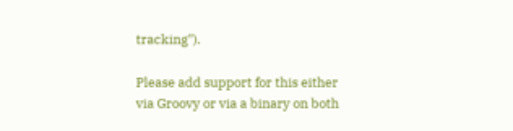tracking").

Please add support for this either via Groovy or via a binary on both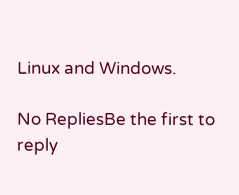Linux and Windows.

No RepliesBe the first to reply